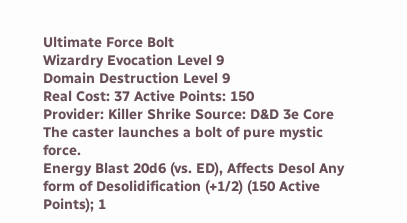Ultimate Force Bolt
Wizardry Evocation Level 9
Domain Destruction Level 9
Real Cost: 37 Active Points: 150
Provider: Killer Shrike Source: D&D 3e Core
The caster launches a bolt of pure mystic force.
Energy Blast 20d6 (vs. ED), Affects Desol Any form of Desolidification (+1/2) (150 Active Points); 1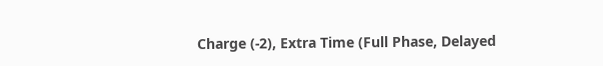Charge (-2), Extra Time (Full Phase, Delayed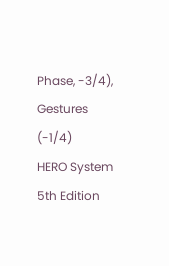Phase, -3/4), Gestures (-1/4)
HERO System 5th Edition